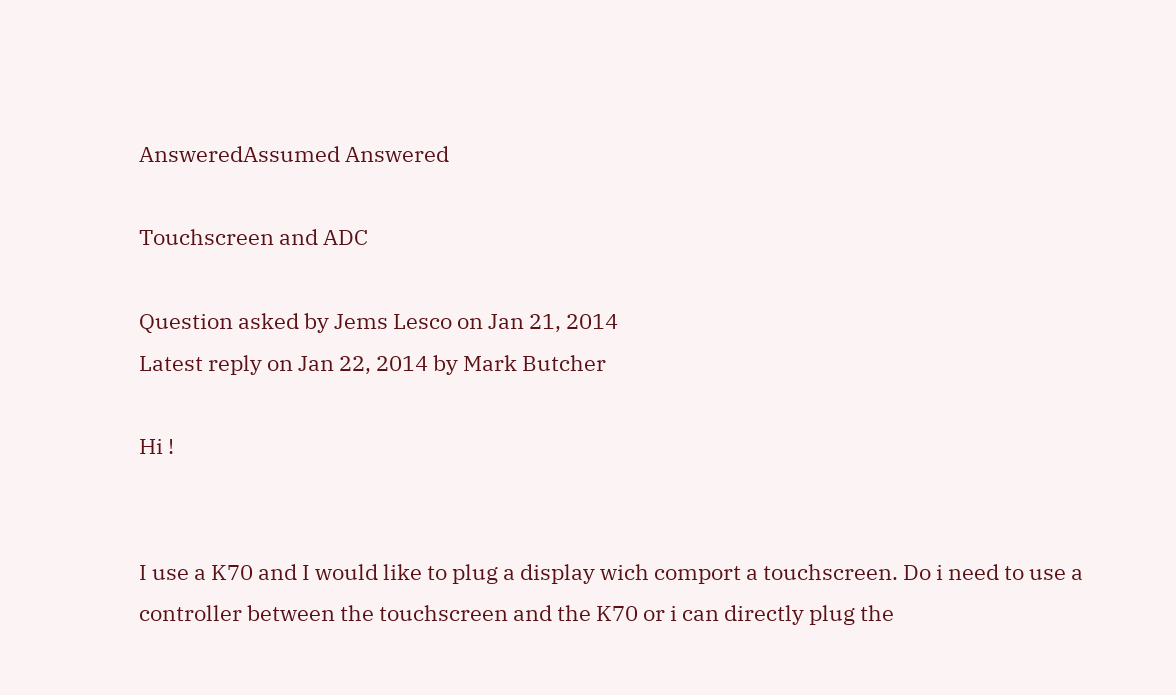AnsweredAssumed Answered

Touchscreen and ADC

Question asked by Jems Lesco on Jan 21, 2014
Latest reply on Jan 22, 2014 by Mark Butcher

Hi !


I use a K70 and I would like to plug a display wich comport a touchscreen. Do i need to use a controller between the touchscreen and the K70 or i can directly plug the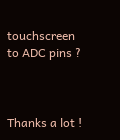touchscreen to ADC pins ?



Thanks a lot !